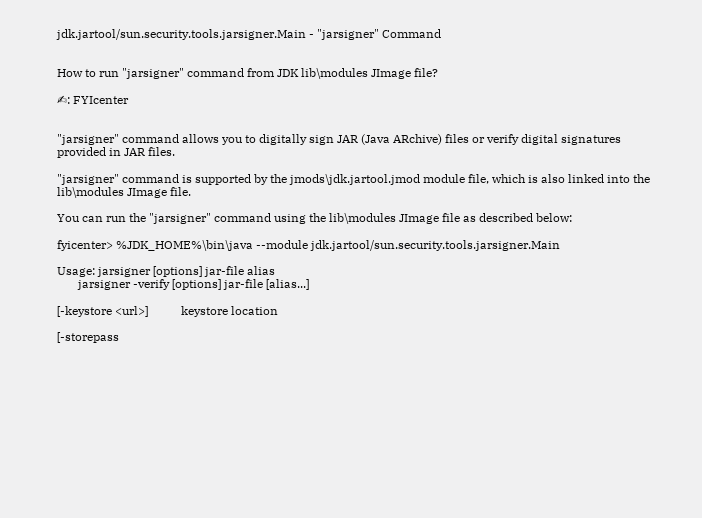jdk.jartool/sun.security.tools.jarsigner.Main - "jarsigner" Command


How to run "jarsigner" command from JDK lib\modules JImage file?

✍: FYIcenter


"jarsigner" command allows you to digitally sign JAR (Java ARchive) files or verify digital signatures provided in JAR files.

"jarsigner" command is supported by the jmods\jdk.jartool.jmod module file, which is also linked into the lib\modules JImage file.

You can run the "jarsigner" command using the lib\modules JImage file as described below:

fyicenter> %JDK_HOME%\bin\java --module jdk.jartool/sun.security.tools.jarsigner.Main

Usage: jarsigner [options] jar-file alias
       jarsigner -verify [options] jar-file [alias...]

[-keystore <url>]           keystore location

[-storepass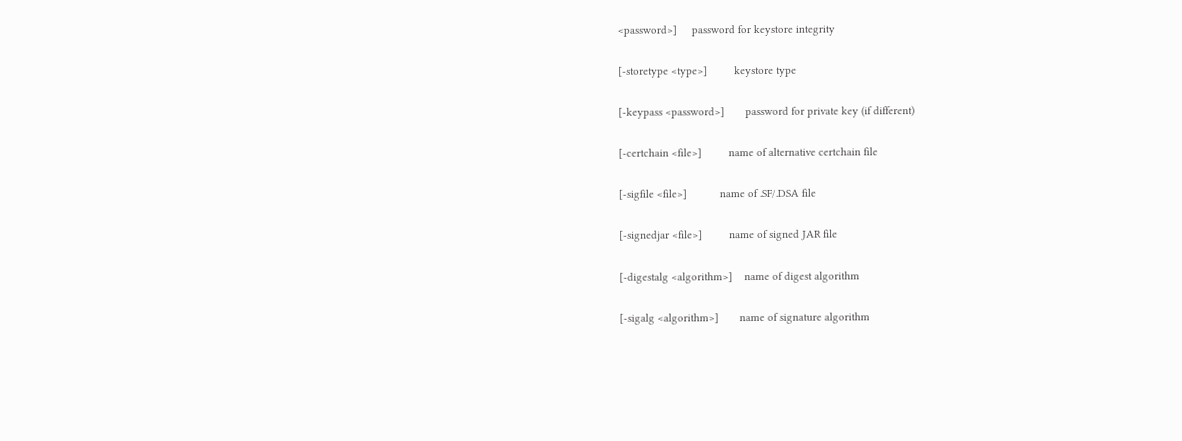<password>]     password for keystore integrity

[-storetype <type>]         keystore type

[-keypass <password>]       password for private key (if different)

[-certchain <file>]         name of alternative certchain file

[-sigfile <file>]           name of .SF/.DSA file

[-signedjar <file>]         name of signed JAR file

[-digestalg <algorithm>]    name of digest algorithm

[-sigalg <algorithm>]       name of signature algorithm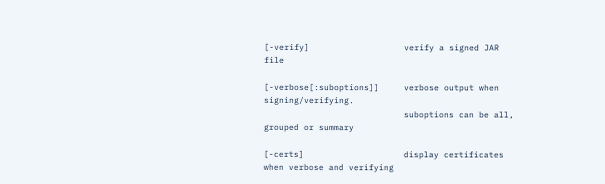[-verify]                   verify a signed JAR file

[-verbose[:suboptions]]     verbose output when signing/verifying.
                            suboptions can be all, grouped or summary

[-certs]                    display certificates when verbose and verifying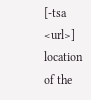[-tsa <url>]                location of the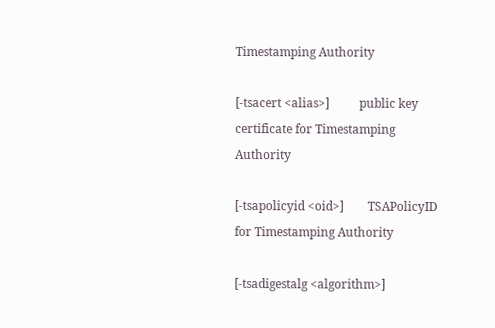Timestamping Authority

[-tsacert <alias>]          public key certificate for Timestamping Authority

[-tsapolicyid <oid>]        TSAPolicyID for Timestamping Authority

[-tsadigestalg <algorithm>]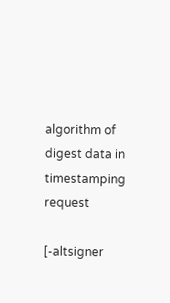algorithm of digest data in timestamping request

[-altsigner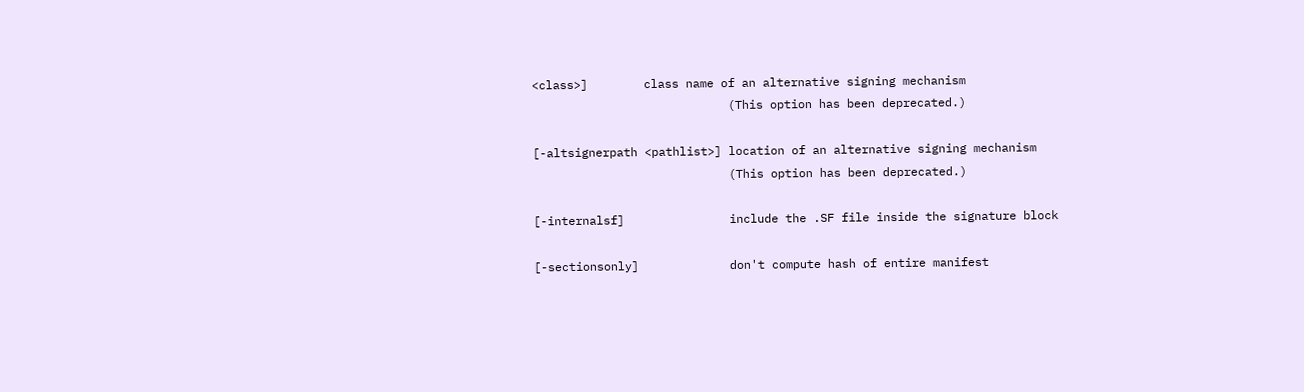<class>]        class name of an alternative signing mechanism
                            (This option has been deprecated.)

[-altsignerpath <pathlist>] location of an alternative signing mechanism
                            (This option has been deprecated.)

[-internalsf]               include the .SF file inside the signature block

[-sectionsonly]             don't compute hash of entire manifest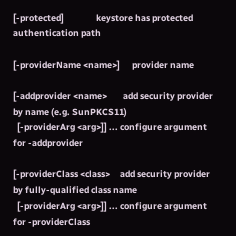[-protected]                keystore has protected authentication path

[-providerName <name>]      provider name

[-addprovider <name>        add security provider by name (e.g. SunPKCS11)
  [-providerArg <arg>]] ... configure argument for -addprovider

[-providerClass <class>     add security provider by fully-qualified class name
  [-providerArg <arg>]] ... configure argument for -providerClass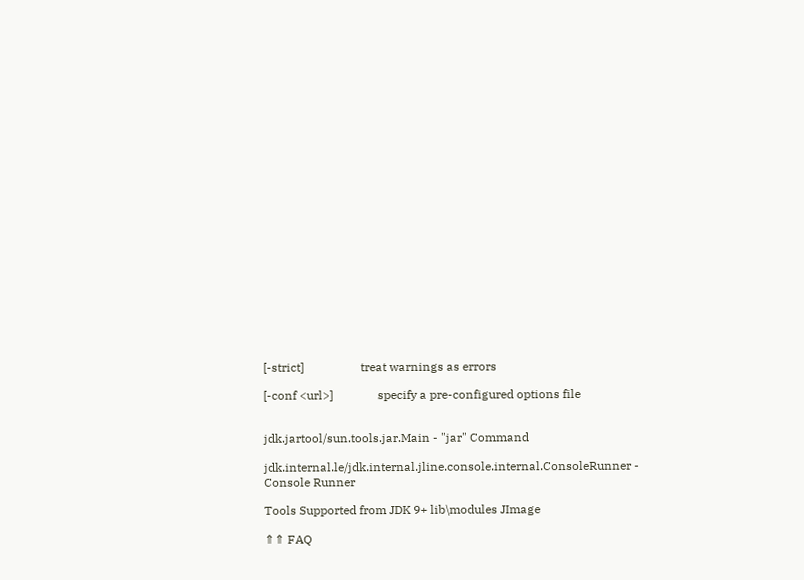[-strict]                   treat warnings as errors

[-conf <url>]               specify a pre-configured options file


jdk.jartool/sun.tools.jar.Main - "jar" Command

jdk.internal.le/jdk.internal.jline.console.internal.ConsoleRunner - Console Runner

Tools Supported from JDK 9+ lib\modules JImage

⇑⇑ FAQ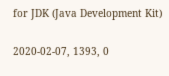for JDK (Java Development Kit)

2020-02-07, 1393, 0